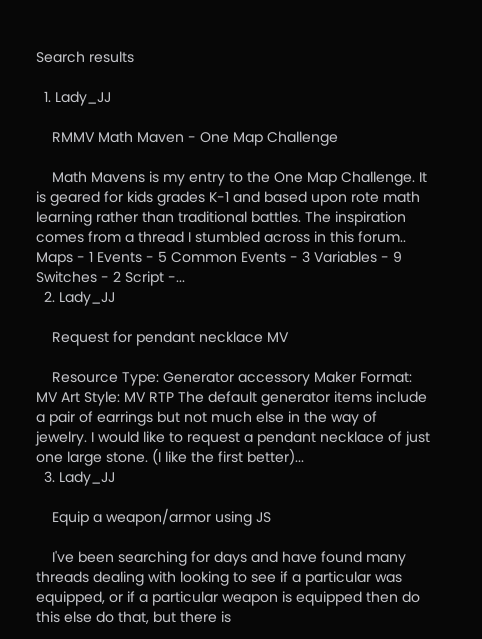Search results

  1. Lady_JJ

    RMMV Math Maven - One Map Challenge

    Math Mavens is my entry to the One Map Challenge. It is geared for kids grades K-1 and based upon rote math learning rather than traditional battles. The inspiration comes from a thread I stumbled across in this forum.. Maps - 1 Events - 5 Common Events - 3 Variables - 9 Switches - 2 Script -...
  2. Lady_JJ

    Request for pendant necklace MV

    Resource Type: Generator accessory Maker Format: MV Art Style: MV RTP The default generator items include a pair of earrings but not much else in the way of jewelry. I would like to request a pendant necklace of just one large stone. (I like the first better)...
  3. Lady_JJ

    Equip a weapon/armor using JS

    I've been searching for days and have found many threads dealing with looking to see if a particular was equipped, or if a particular weapon is equipped then do this else do that, but there is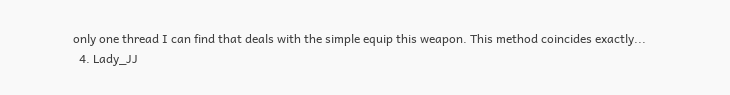only one thread I can find that deals with the simple equip this weapon. This method coincides exactly...
  4. Lady_JJ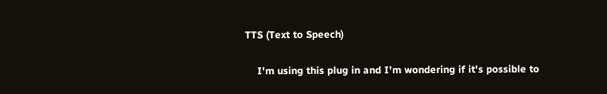TTS (Text to Speech)

    I'm using this plug in and I'm wondering if it's possible to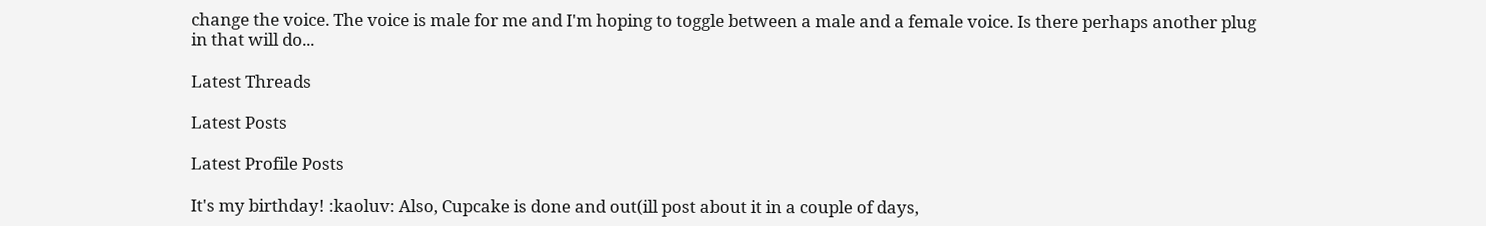change the voice. The voice is male for me and I'm hoping to toggle between a male and a female voice. Is there perhaps another plug in that will do...

Latest Threads

Latest Posts

Latest Profile Posts

It's my birthday! :kaoluv: Also, Cupcake is done and out(ill post about it in a couple of days,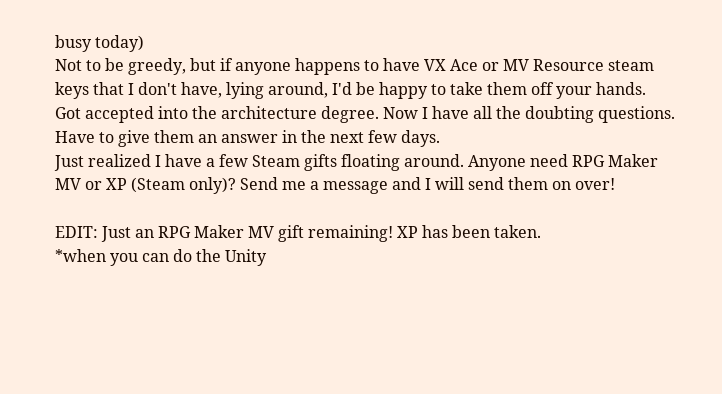busy today)
Not to be greedy, but if anyone happens to have VX Ace or MV Resource steam keys that I don't have, lying around, I'd be happy to take them off your hands.
Got accepted into the architecture degree. Now I have all the doubting questions. Have to give them an answer in the next few days.
Just realized I have a few Steam gifts floating around. Anyone need RPG Maker MV or XP (Steam only)? Send me a message and I will send them on over!

EDIT: Just an RPG Maker MV gift remaining! XP has been taken.
*when you can do the Unity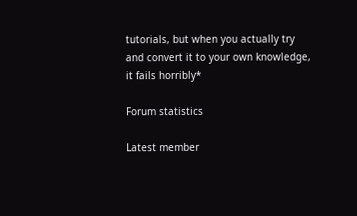tutorials, but when you actually try and convert it to your own knowledge, it fails horribly*

Forum statistics

Latest member